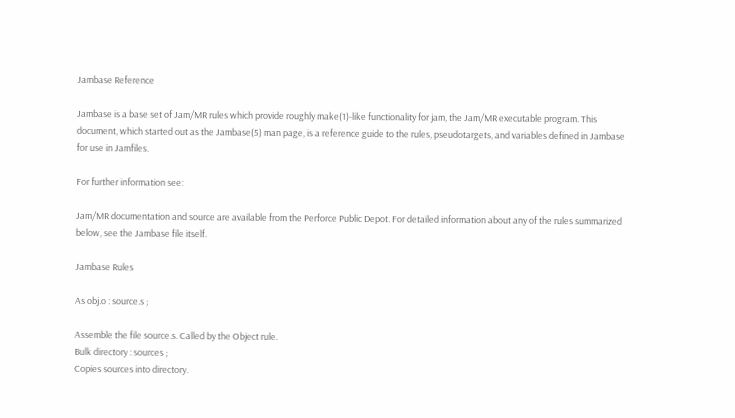Jambase Reference

Jambase is a base set of Jam/MR rules which provide roughly make(1)-like functionality for jam, the Jam/MR executable program. This document, which started out as the Jambase(5) man page, is a reference guide to the rules, pseudotargets, and variables defined in Jambase for use in Jamfiles.

For further information see:

Jam/MR documentation and source are available from the Perforce Public Depot. For detailed information about any of the rules summarized below, see the Jambase file itself.

Jambase Rules

As obj.o : source.s ;

Assemble the file source.s. Called by the Object rule.
Bulk directory : sources ;
Copies sources into directory.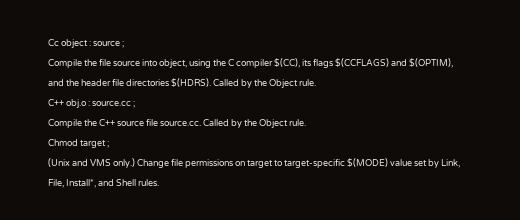Cc object : source ;
Compile the file source into object, using the C compiler $(CC), its flags $(CCFLAGS) and $(OPTIM), and the header file directories $(HDRS). Called by the Object rule.
C++ obj.o : source.cc ;
Compile the C++ source file source.cc. Called by the Object rule.
Chmod target ;
(Unix and VMS only.) Change file permissions on target to target-specific $(MODE) value set by Link, File, Install*, and Shell rules.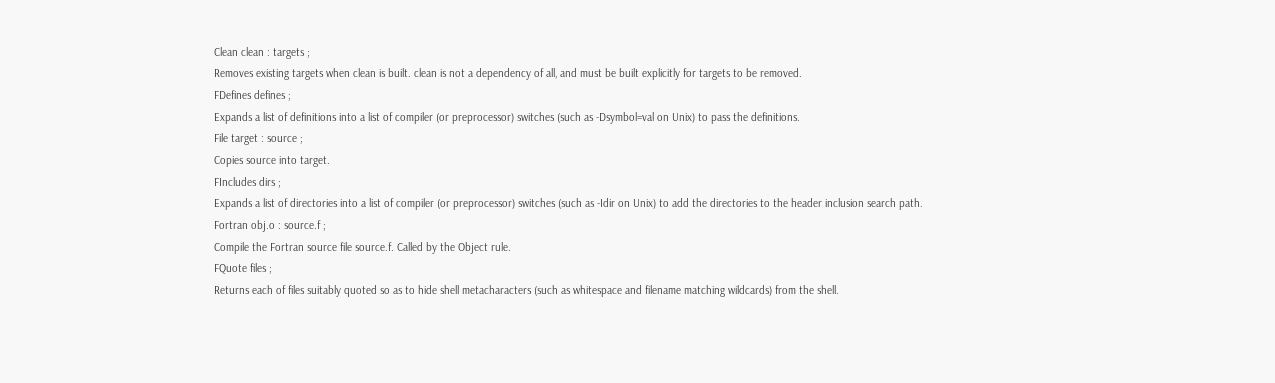Clean clean : targets ;
Removes existing targets when clean is built. clean is not a dependency of all, and must be built explicitly for targets to be removed.
FDefines defines ;
Expands a list of definitions into a list of compiler (or preprocessor) switches (such as -Dsymbol=val on Unix) to pass the definitions.
File target : source ;
Copies source into target.
FIncludes dirs ;
Expands a list of directories into a list of compiler (or preprocessor) switches (such as -Idir on Unix) to add the directories to the header inclusion search path.
Fortran obj.o : source.f ;
Compile the Fortran source file source.f. Called by the Object rule.
FQuote files ;
Returns each of files suitably quoted so as to hide shell metacharacters (such as whitespace and filename matching wildcards) from the shell.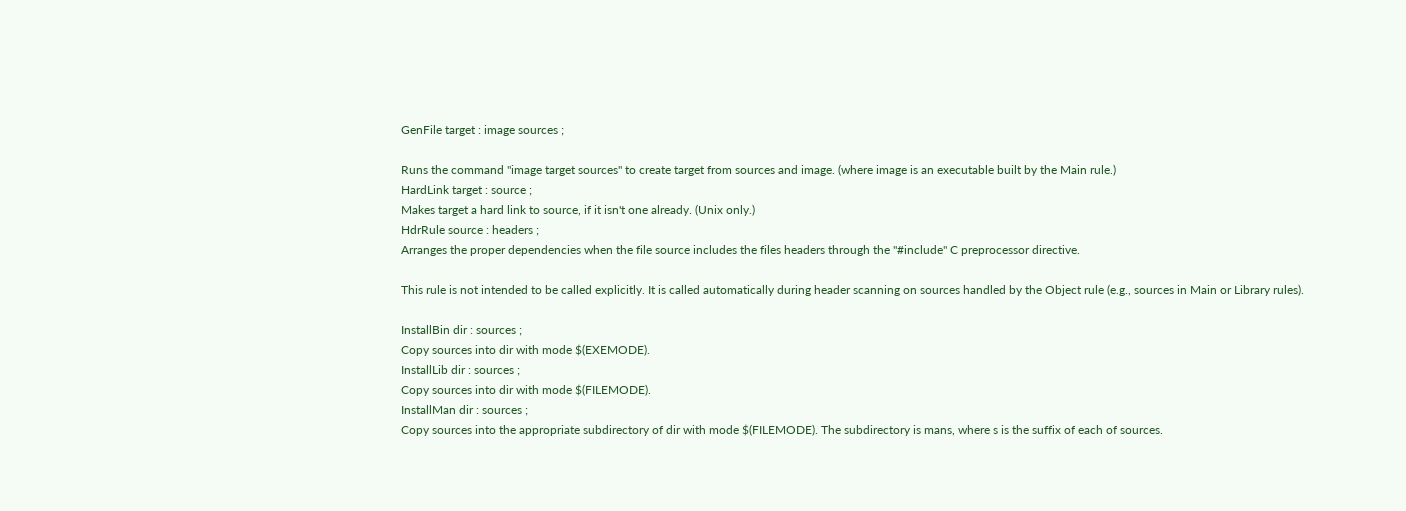GenFile target : image sources ;

Runs the command "image target sources" to create target from sources and image. (where image is an executable built by the Main rule.)
HardLink target : source ;
Makes target a hard link to source, if it isn't one already. (Unix only.)
HdrRule source : headers ;
Arranges the proper dependencies when the file source includes the files headers through the "#include" C preprocessor directive.

This rule is not intended to be called explicitly. It is called automatically during header scanning on sources handled by the Object rule (e.g., sources in Main or Library rules).

InstallBin dir : sources ;
Copy sources into dir with mode $(EXEMODE).
InstallLib dir : sources ;
Copy sources into dir with mode $(FILEMODE).
InstallMan dir : sources ;
Copy sources into the appropriate subdirectory of dir with mode $(FILEMODE). The subdirectory is mans, where s is the suffix of each of sources.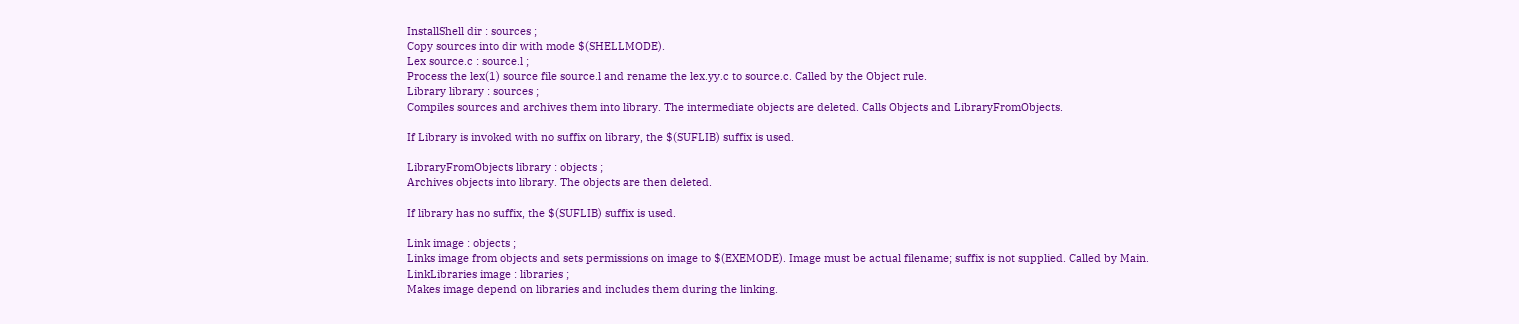InstallShell dir : sources ;
Copy sources into dir with mode $(SHELLMODE).
Lex source.c : source.l ;
Process the lex(1) source file source.l and rename the lex.yy.c to source.c. Called by the Object rule.
Library library : sources ;
Compiles sources and archives them into library. The intermediate objects are deleted. Calls Objects and LibraryFromObjects.

If Library is invoked with no suffix on library, the $(SUFLIB) suffix is used.

LibraryFromObjects library : objects ;
Archives objects into library. The objects are then deleted.

If library has no suffix, the $(SUFLIB) suffix is used.

Link image : objects ;
Links image from objects and sets permissions on image to $(EXEMODE). Image must be actual filename; suffix is not supplied. Called by Main.
LinkLibraries image : libraries ;
Makes image depend on libraries and includes them during the linking.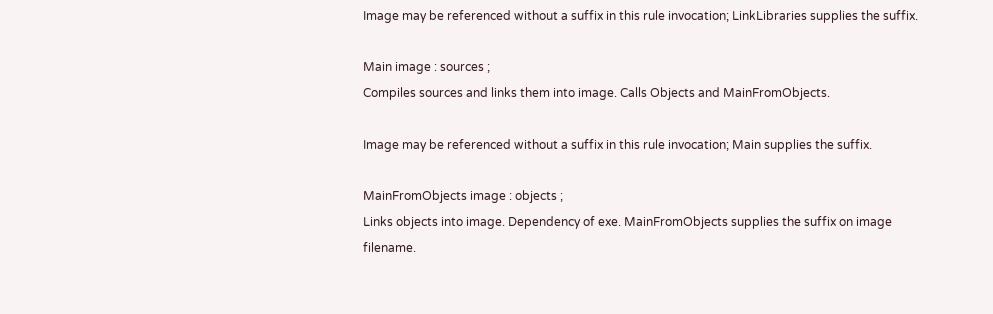Image may be referenced without a suffix in this rule invocation; LinkLibraries supplies the suffix.

Main image : sources ;
Compiles sources and links them into image. Calls Objects and MainFromObjects.

Image may be referenced without a suffix in this rule invocation; Main supplies the suffix.

MainFromObjects image : objects ;
Links objects into image. Dependency of exe. MainFromObjects supplies the suffix on image filename.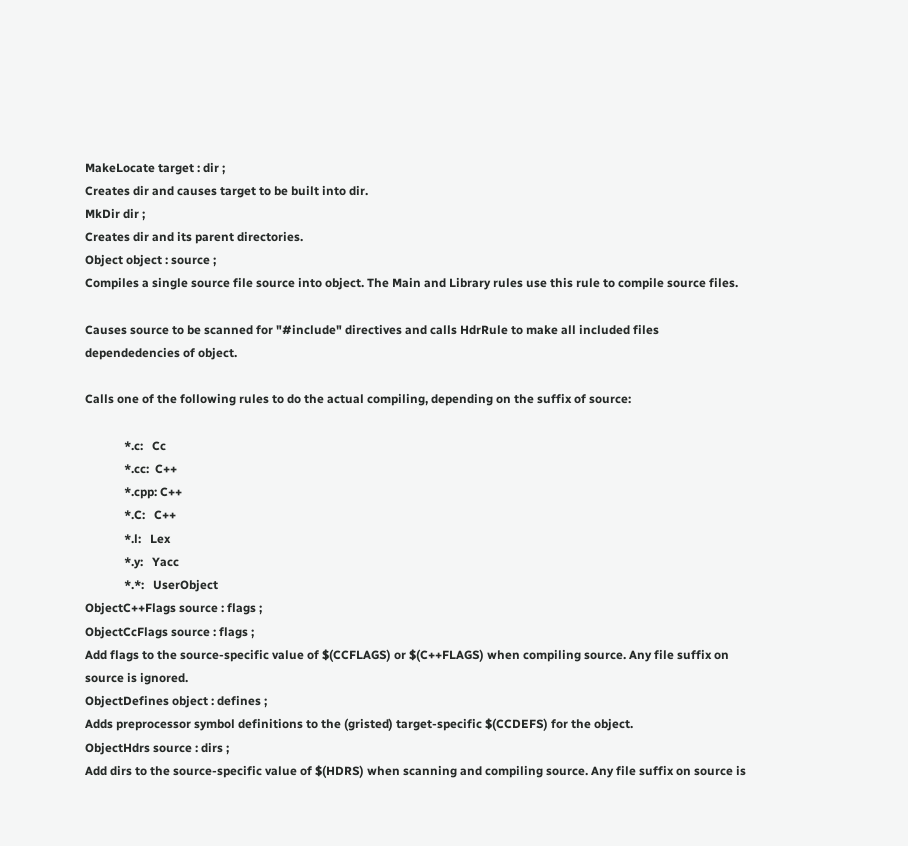MakeLocate target : dir ;
Creates dir and causes target to be built into dir.
MkDir dir ;
Creates dir and its parent directories.
Object object : source ;
Compiles a single source file source into object. The Main and Library rules use this rule to compile source files.

Causes source to be scanned for "#include" directives and calls HdrRule to make all included files dependedencies of object.

Calls one of the following rules to do the actual compiling, depending on the suffix of source:

             *.c:   Cc
             *.cc:  C++
             *.cpp: C++
             *.C:   C++
             *.l:   Lex
             *.y:   Yacc
             *.*:   UserObject
ObjectC++Flags source : flags ;
ObjectCcFlags source : flags ;
Add flags to the source-specific value of $(CCFLAGS) or $(C++FLAGS) when compiling source. Any file suffix on source is ignored.
ObjectDefines object : defines ;
Adds preprocessor symbol definitions to the (gristed) target-specific $(CCDEFS) for the object.
ObjectHdrs source : dirs ;
Add dirs to the source-specific value of $(HDRS) when scanning and compiling source. Any file suffix on source is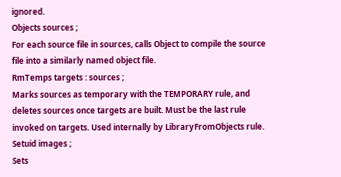ignored.
Objects sources ;
For each source file in sources, calls Object to compile the source file into a similarly named object file.
RmTemps targets : sources ;
Marks sources as temporary with the TEMPORARY rule, and deletes sources once targets are built. Must be the last rule invoked on targets. Used internally by LibraryFromObjects rule.
Setuid images ;
Sets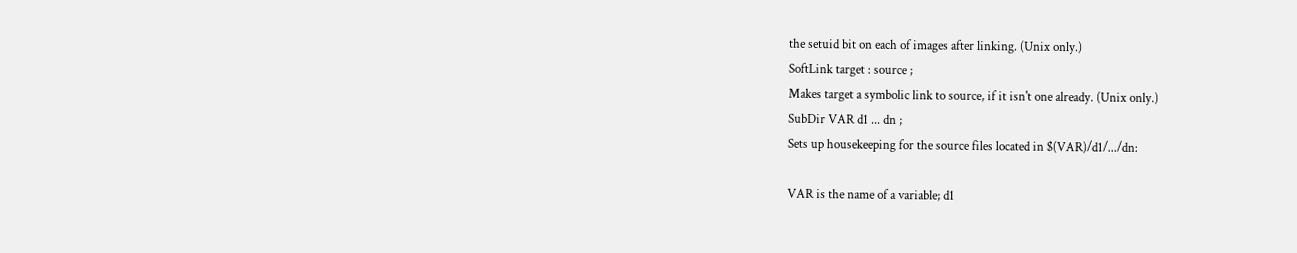the setuid bit on each of images after linking. (Unix only.)
SoftLink target : source ;
Makes target a symbolic link to source, if it isn't one already. (Unix only.)
SubDir VAR d1 ... dn ;
Sets up housekeeping for the source files located in $(VAR)/d1/.../dn:

VAR is the name of a variable; d1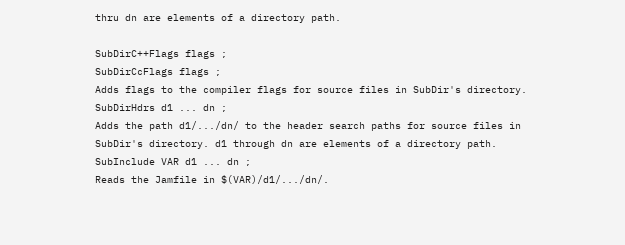thru dn are elements of a directory path.

SubDirC++Flags flags ;
SubDirCcFlags flags ;
Adds flags to the compiler flags for source files in SubDir's directory.
SubDirHdrs d1 ... dn ;
Adds the path d1/.../dn/ to the header search paths for source files in SubDir's directory. d1 through dn are elements of a directory path.
SubInclude VAR d1 ... dn ;
Reads the Jamfile in $(VAR)/d1/.../dn/.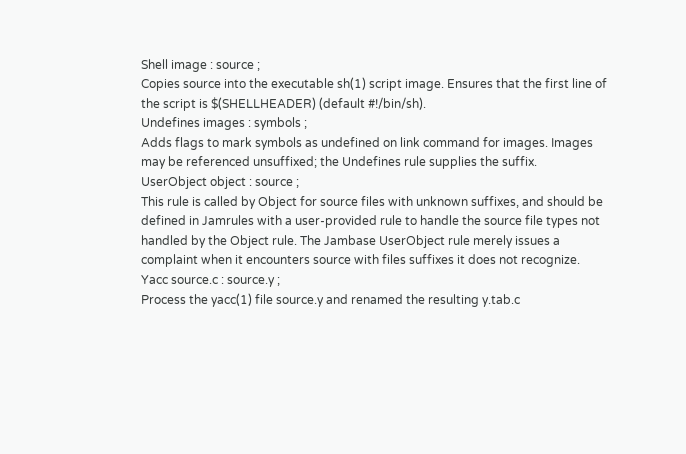Shell image : source ;
Copies source into the executable sh(1) script image. Ensures that the first line of the script is $(SHELLHEADER) (default #!/bin/sh).
Undefines images : symbols ;
Adds flags to mark symbols as undefined on link command for images. Images may be referenced unsuffixed; the Undefines rule supplies the suffix.
UserObject object : source ;
This rule is called by Object for source files with unknown suffixes, and should be defined in Jamrules with a user-provided rule to handle the source file types not handled by the Object rule. The Jambase UserObject rule merely issues a complaint when it encounters source with files suffixes it does not recognize.
Yacc source.c : source.y ;
Process the yacc(1) file source.y and renamed the resulting y.tab.c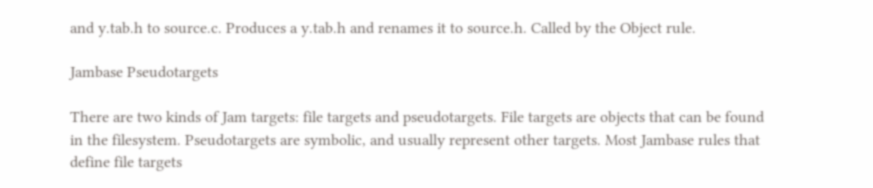and y.tab.h to source.c. Produces a y.tab.h and renames it to source.h. Called by the Object rule.

Jambase Pseudotargets

There are two kinds of Jam targets: file targets and pseudotargets. File targets are objects that can be found in the filesystem. Pseudotargets are symbolic, and usually represent other targets. Most Jambase rules that define file targets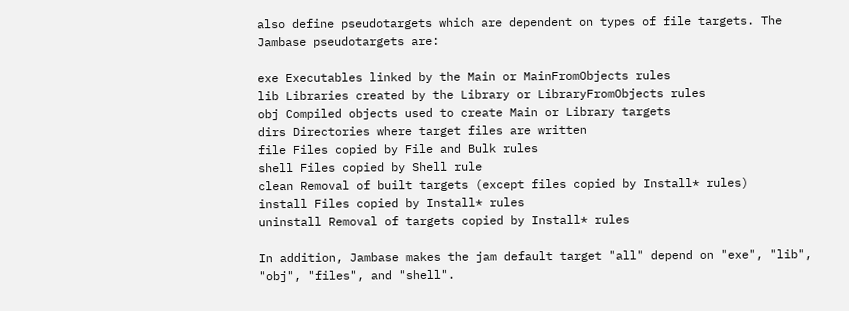also define pseudotargets which are dependent on types of file targets. The Jambase pseudotargets are:

exe Executables linked by the Main or MainFromObjects rules
lib Libraries created by the Library or LibraryFromObjects rules
obj Compiled objects used to create Main or Library targets
dirs Directories where target files are written
file Files copied by File and Bulk rules
shell Files copied by Shell rule
clean Removal of built targets (except files copied by Install* rules)
install Files copied by Install* rules
uninstall Removal of targets copied by Install* rules

In addition, Jambase makes the jam default target "all" depend on "exe", "lib", "obj", "files", and "shell".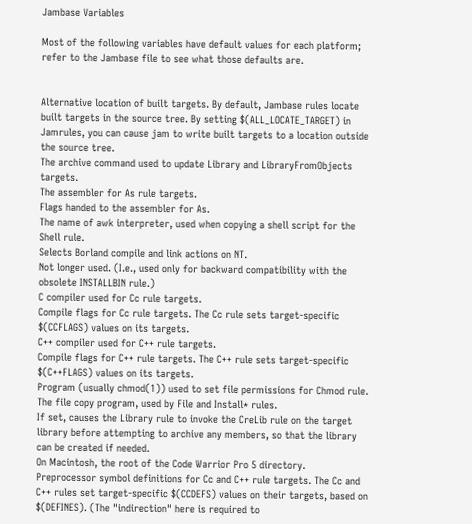Jambase Variables

Most of the following variables have default values for each platform; refer to the Jambase file to see what those defaults are.


Alternative location of built targets. By default, Jambase rules locate built targets in the source tree. By setting $(ALL_LOCATE_TARGET) in Jamrules, you can cause jam to write built targets to a location outside the source tree.
The archive command used to update Library and LibraryFromObjects targets.
The assembler for As rule targets.
Flags handed to the assembler for As.
The name of awk interpreter, used when copying a shell script for the Shell rule.
Selects Borland compile and link actions on NT.
Not longer used. (I.e., used only for backward compatibility with the obsolete INSTALLBIN rule.)
C compiler used for Cc rule targets.
Compile flags for Cc rule targets. The Cc rule sets target-specific $(CCFLAGS) values on its targets.
C++ compiler used for C++ rule targets.
Compile flags for C++ rule targets. The C++ rule sets target-specific $(C++FLAGS) values on its targets.
Program (usually chmod(1)) used to set file permissions for Chmod rule.
The file copy program, used by File and Install* rules.
If set, causes the Library rule to invoke the CreLib rule on the target library before attempting to archive any members, so that the library can be created if needed.
On Macintosh, the root of the Code Warrior Pro 5 directory.
Preprocessor symbol definitions for Cc and C++ rule targets. The Cc and C++ rules set target-specific $(CCDEFS) values on their targets, based on $(DEFINES). (The "indirection" here is required to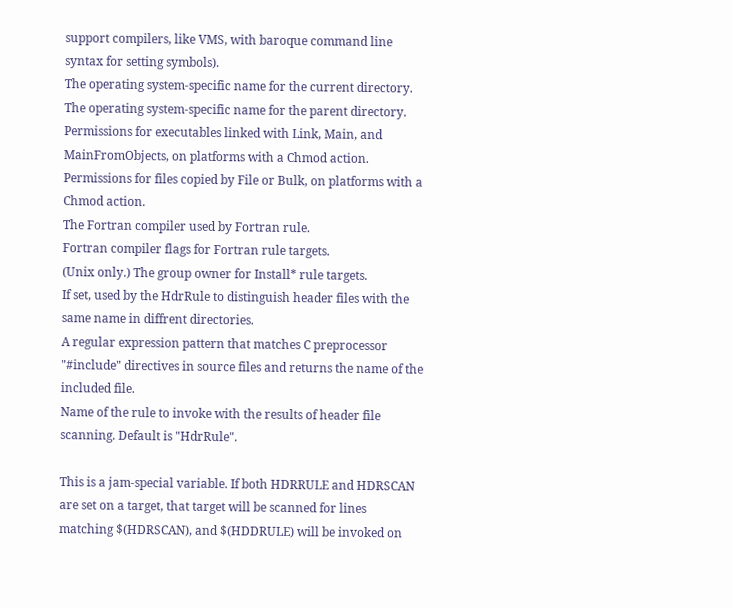support compilers, like VMS, with baroque command line syntax for setting symbols).
The operating system-specific name for the current directory.
The operating system-specific name for the parent directory.
Permissions for executables linked with Link, Main, and MainFromObjects, on platforms with a Chmod action.
Permissions for files copied by File or Bulk, on platforms with a Chmod action.
The Fortran compiler used by Fortran rule.
Fortran compiler flags for Fortran rule targets.
(Unix only.) The group owner for Install* rule targets.
If set, used by the HdrRule to distinguish header files with the same name in diffrent directories.
A regular expression pattern that matches C preprocessor "#include" directives in source files and returns the name of the included file.
Name of the rule to invoke with the results of header file scanning. Default is "HdrRule".

This is a jam-special variable. If both HDRRULE and HDRSCAN are set on a target, that target will be scanned for lines matching $(HDRSCAN), and $(HDDRULE) will be invoked on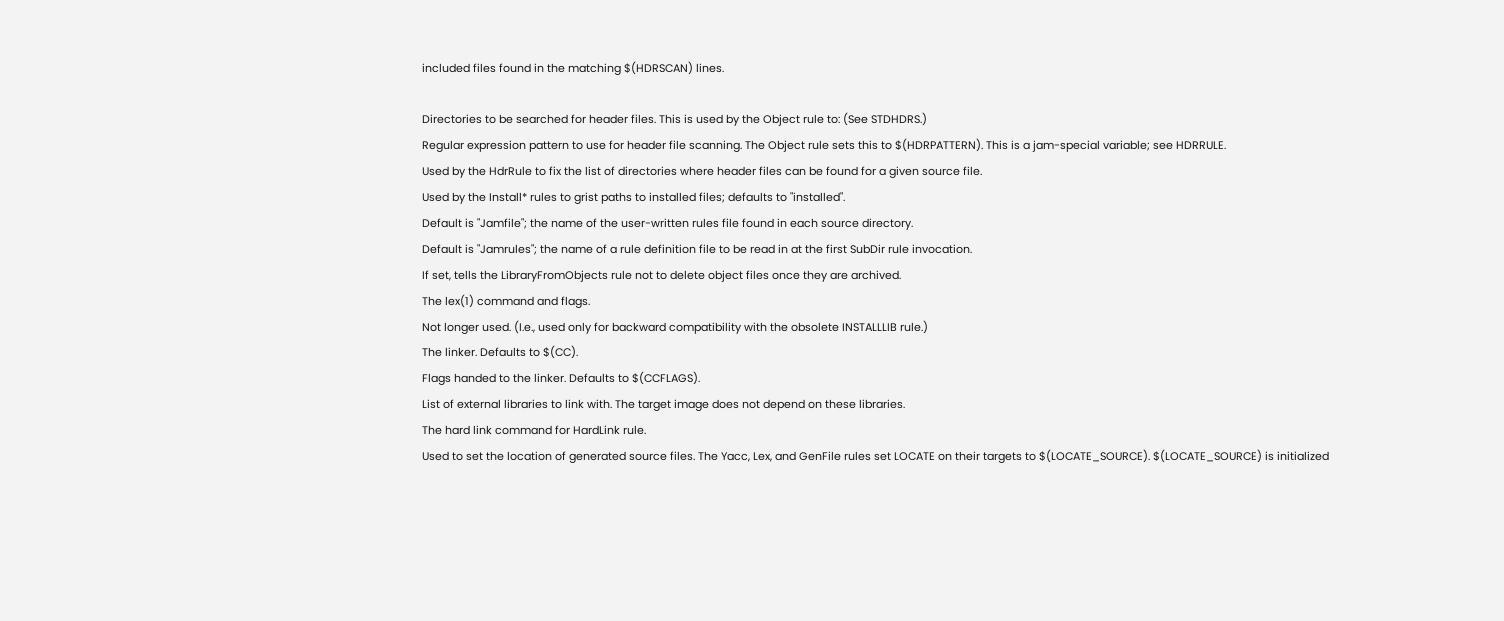included files found in the matching $(HDRSCAN) lines.

Directories to be searched for header files. This is used by the Object rule to: (See STDHDRS.)
Regular expression pattern to use for header file scanning. The Object rule sets this to $(HDRPATTERN). This is a jam-special variable; see HDRRULE.
Used by the HdrRule to fix the list of directories where header files can be found for a given source file.
Used by the Install* rules to grist paths to installed files; defaults to "installed".
Default is "Jamfile"; the name of the user-written rules file found in each source directory.
Default is "Jamrules"; the name of a rule definition file to be read in at the first SubDir rule invocation.
If set, tells the LibraryFromObjects rule not to delete object files once they are archived.
The lex(1) command and flags.
Not longer used. (I.e., used only for backward compatibility with the obsolete INSTALLLIB rule.)
The linker. Defaults to $(CC).
Flags handed to the linker. Defaults to $(CCFLAGS).
List of external libraries to link with. The target image does not depend on these libraries.
The hard link command for HardLink rule.
Used to set the location of generated source files. The Yacc, Lex, and GenFile rules set LOCATE on their targets to $(LOCATE_SOURCE). $(LOCATE_SOURCE) is initialized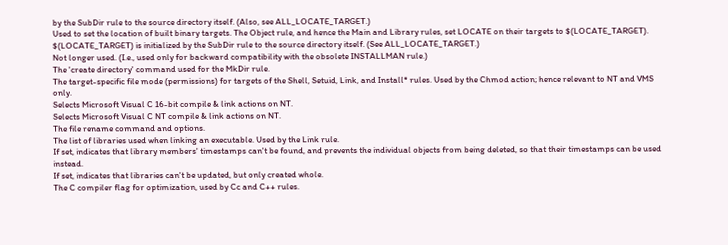by the SubDir rule to the source directory itself. (Also, see ALL_LOCATE_TARGET.)
Used to set the location of built binary targets. The Object rule, and hence the Main and Library rules, set LOCATE on their targets to $(LOCATE_TARGET). $(LOCATE_TARGET) is initialized by the SubDir rule to the source directory itself. (See ALL_LOCATE_TARGET.)
Not longer used. (I.e., used only for backward compatibility with the obsolete INSTALLMAN rule.)
The 'create directory' command used for the MkDir rule.
The target-specific file mode (permissions) for targets of the Shell, Setuid, Link, and Install* rules. Used by the Chmod action; hence relevant to NT and VMS only.
Selects Microsoft Visual C 16-bit compile & link actions on NT.
Selects Microsoft Visual C NT compile & link actions on NT.
The file rename command and options.
The list of libraries used when linking an executable. Used by the Link rule.
If set, indicates that library members' timestamps can't be found, and prevents the individual objects from being deleted, so that their timestamps can be used instead.
If set, indicates that libraries can't be updated, but only created whole.
The C compiler flag for optimization, used by Cc and C++ rules.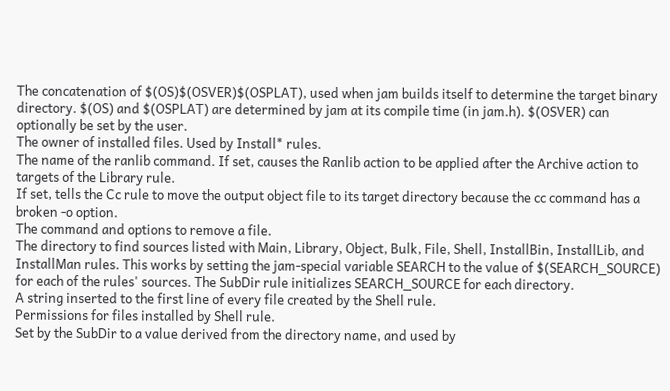The concatenation of $(OS)$(OSVER)$(OSPLAT), used when jam builds itself to determine the target binary directory. $(OS) and $(OSPLAT) are determined by jam at its compile time (in jam.h). $(OSVER) can optionally be set by the user.
The owner of installed files. Used by Install* rules.
The name of the ranlib command. If set, causes the Ranlib action to be applied after the Archive action to targets of the Library rule.
If set, tells the Cc rule to move the output object file to its target directory because the cc command has a broken -o option.
The command and options to remove a file.
The directory to find sources listed with Main, Library, Object, Bulk, File, Shell, InstallBin, InstallLib, and InstallMan rules. This works by setting the jam-special variable SEARCH to the value of $(SEARCH_SOURCE) for each of the rules' sources. The SubDir rule initializes SEARCH_SOURCE for each directory.
A string inserted to the first line of every file created by the Shell rule.
Permissions for files installed by Shell rule.
Set by the SubDir to a value derived from the directory name, and used by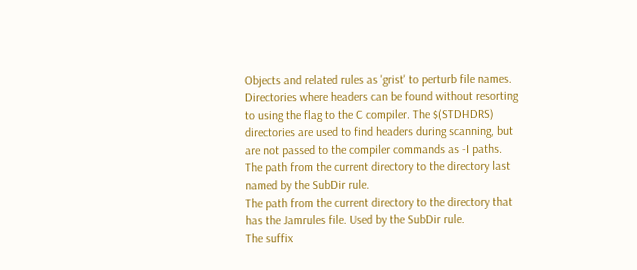Objects and related rules as 'grist' to perturb file names.
Directories where headers can be found without resorting to using the flag to the C compiler. The $(STDHDRS) directories are used to find headers during scanning, but are not passed to the compiler commands as -I paths.
The path from the current directory to the directory last named by the SubDir rule.
The path from the current directory to the directory that has the Jamrules file. Used by the SubDir rule.
The suffix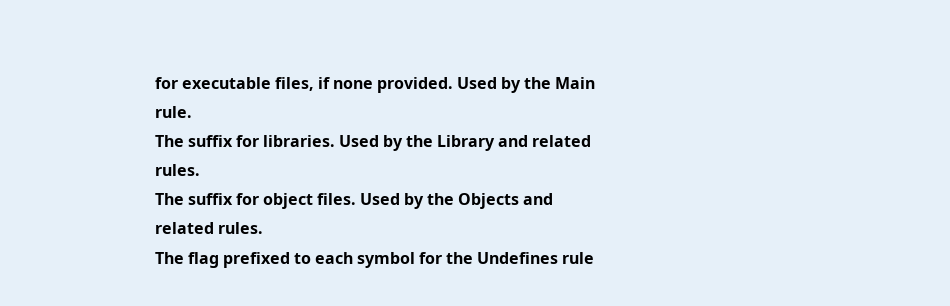for executable files, if none provided. Used by the Main rule.
The suffix for libraries. Used by the Library and related rules.
The suffix for object files. Used by the Objects and related rules.
The flag prefixed to each symbol for the Undefines rule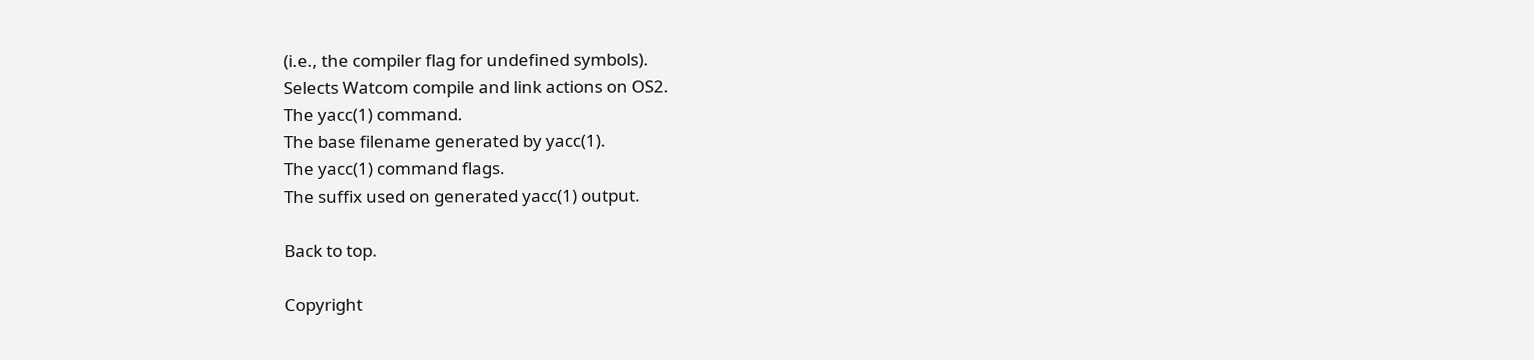(i.e., the compiler flag for undefined symbols).
Selects Watcom compile and link actions on OS2.
The yacc(1) command.
The base filename generated by yacc(1).
The yacc(1) command flags.
The suffix used on generated yacc(1) output.

Back to top.

Copyright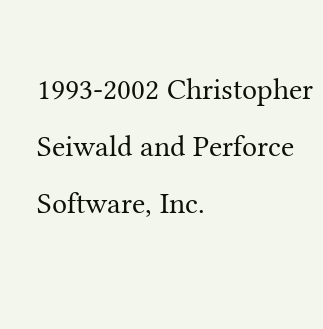1993-2002 Christopher Seiwald and Perforce Software, Inc.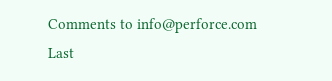Comments to info@perforce.com
Last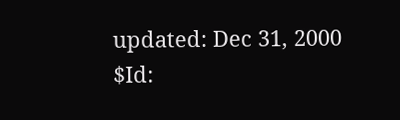updated: Dec 31, 2000
$Id: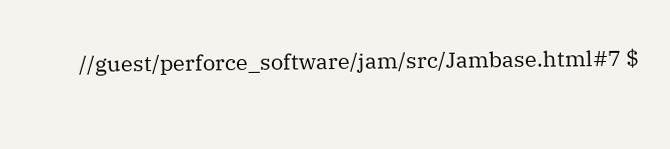//guest/perforce_software/jam/src/Jambase.html#7 $